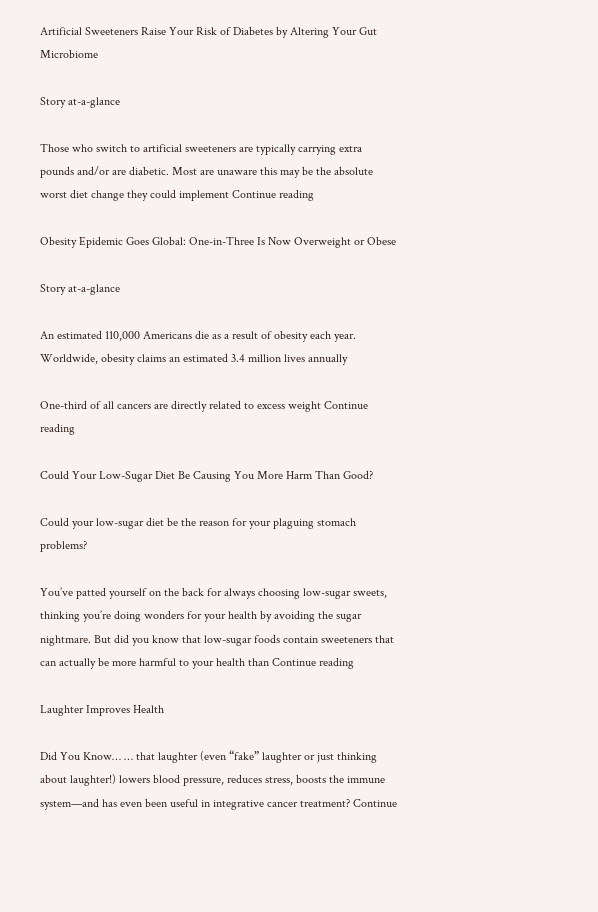Artificial Sweeteners Raise Your Risk of Diabetes by Altering Your Gut Microbiome

Story at-a-glance

Those who switch to artificial sweeteners are typically carrying extra pounds and/or are diabetic. Most are unaware this may be the absolute worst diet change they could implement Continue reading

Obesity Epidemic Goes Global: One-in-Three Is Now Overweight or Obese

Story at-a-glance

An estimated 110,000 Americans die as a result of obesity each year. Worldwide, obesity claims an estimated 3.4 million lives annually

One-third of all cancers are directly related to excess weight Continue reading

Could Your Low-Sugar Diet Be Causing You More Harm Than Good?

Could your low-sugar diet be the reason for your plaguing stomach problems?

You’ve patted yourself on the back for always choosing low-sugar sweets, thinking you’re doing wonders for your health by avoiding the sugar nightmare. But did you know that low-sugar foods contain sweeteners that can actually be more harmful to your health than Continue reading

Laughter Improves Health

Did You Know… … that laughter (even “fake” laughter or just thinking about laughter!) lowers blood pressure, reduces stress, boosts the immune system—and has even been useful in integrative cancer treatment? Continue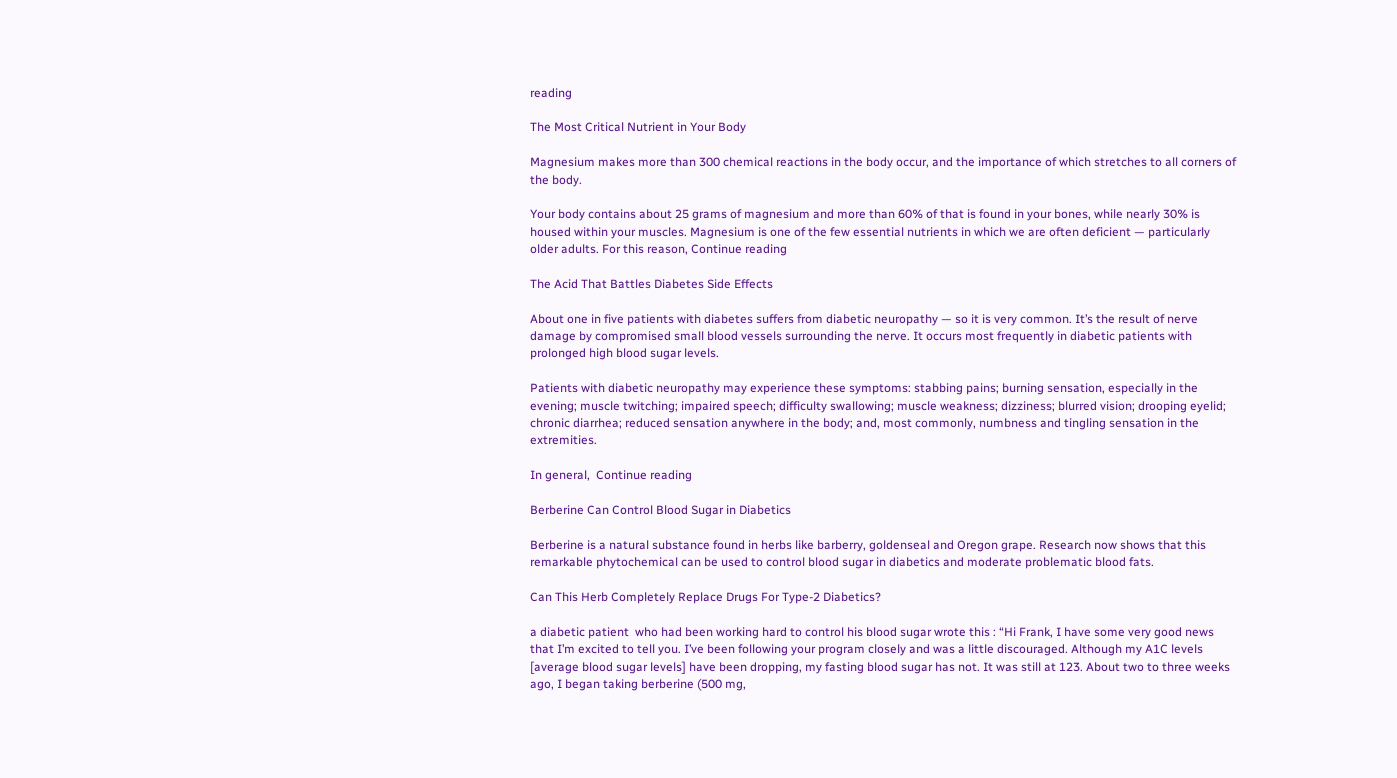reading

The Most Critical Nutrient in Your Body

Magnesium makes more than 300 chemical reactions in the body occur, and the importance of which stretches to all corners of the body.

Your body contains about 25 grams of magnesium and more than 60% of that is found in your bones, while nearly 30% is housed within your muscles. Magnesium is one of the few essential nutrients in which we are often deficient — particularly older adults. For this reason, Continue reading

The Acid That Battles Diabetes Side Effects

About one in five patients with diabetes suffers from diabetic neuropathy — so it is very common. It’s the result of nerve damage by compromised small blood vessels surrounding the nerve. It occurs most frequently in diabetic patients with prolonged high blood sugar levels.

Patients with diabetic neuropathy may experience these symptoms: stabbing pains; burning sensation, especially in the evening; muscle twitching; impaired speech; difficulty swallowing; muscle weakness; dizziness; blurred vision; drooping eyelid; chronic diarrhea; reduced sensation anywhere in the body; and, most commonly, numbness and tingling sensation in the extremities.

In general,  Continue reading

Berberine Can Control Blood Sugar in Diabetics

Berberine is a natural substance found in herbs like barberry, goldenseal and Oregon grape. Research now shows that this remarkable phytochemical can be used to control blood sugar in diabetics and moderate problematic blood fats.

Can This Herb Completely Replace Drugs For Type-2 Diabetics?

a diabetic patient  who had been working hard to control his blood sugar wrote this : “Hi Frank, I have some very good news that I’m excited to tell you. I’ve been following your program closely and was a little discouraged. Although my A1C levels [average blood sugar levels] have been dropping, my fasting blood sugar has not. It was still at 123. About two to three weeks ago, I began taking berberine (500 mg,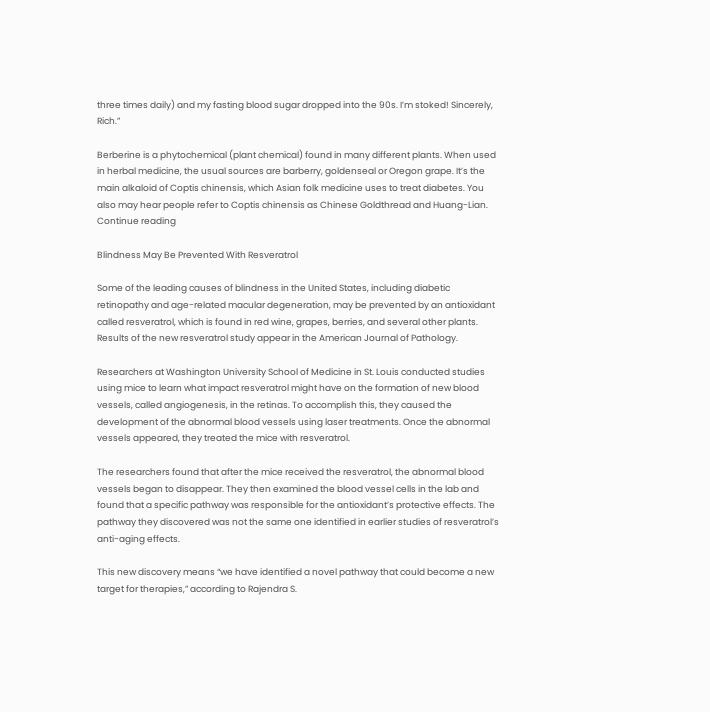three times daily) and my fasting blood sugar dropped into the 90s. I’m stoked! Sincerely, Rich.”

Berberine is a phytochemical (plant chemical) found in many different plants. When used in herbal medicine, the usual sources are barberry, goldenseal or Oregon grape. It’s the main alkaloid of Coptis chinensis, which Asian folk medicine uses to treat diabetes. You also may hear people refer to Coptis chinensis as Chinese Goldthread and Huang-Lian. Continue reading

Blindness May Be Prevented With Resveratrol

Some of the leading causes of blindness in the United States, including diabetic retinopathy and age-related macular degeneration, may be prevented by an antioxidant called resveratrol, which is found in red wine, grapes, berries, and several other plants. Results of the new resveratrol study appear in the American Journal of Pathology.

Researchers at Washington University School of Medicine in St. Louis conducted studies using mice to learn what impact resveratrol might have on the formation of new blood vessels, called angiogenesis, in the retinas. To accomplish this, they caused the development of the abnormal blood vessels using laser treatments. Once the abnormal vessels appeared, they treated the mice with resveratrol.

The researchers found that after the mice received the resveratrol, the abnormal blood vessels began to disappear. They then examined the blood vessel cells in the lab and found that a specific pathway was responsible for the antioxidant’s protective effects. The pathway they discovered was not the same one identified in earlier studies of resveratrol’s anti-aging effects.

This new discovery means “we have identified a novel pathway that could become a new target for therapies,” according to Rajendra S.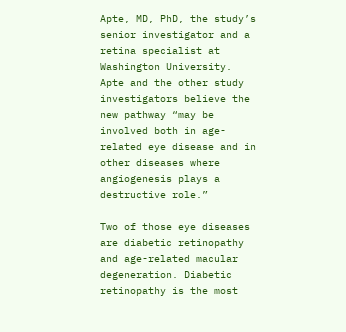Apte, MD, PhD, the study’s senior investigator and a retina specialist at Washington University. Apte and the other study investigators believe the new pathway “may be involved both in age-related eye disease and in other diseases where angiogenesis plays a destructive role.”

Two of those eye diseases are diabetic retinopathy and age-related macular degeneration. Diabetic retinopathy is the most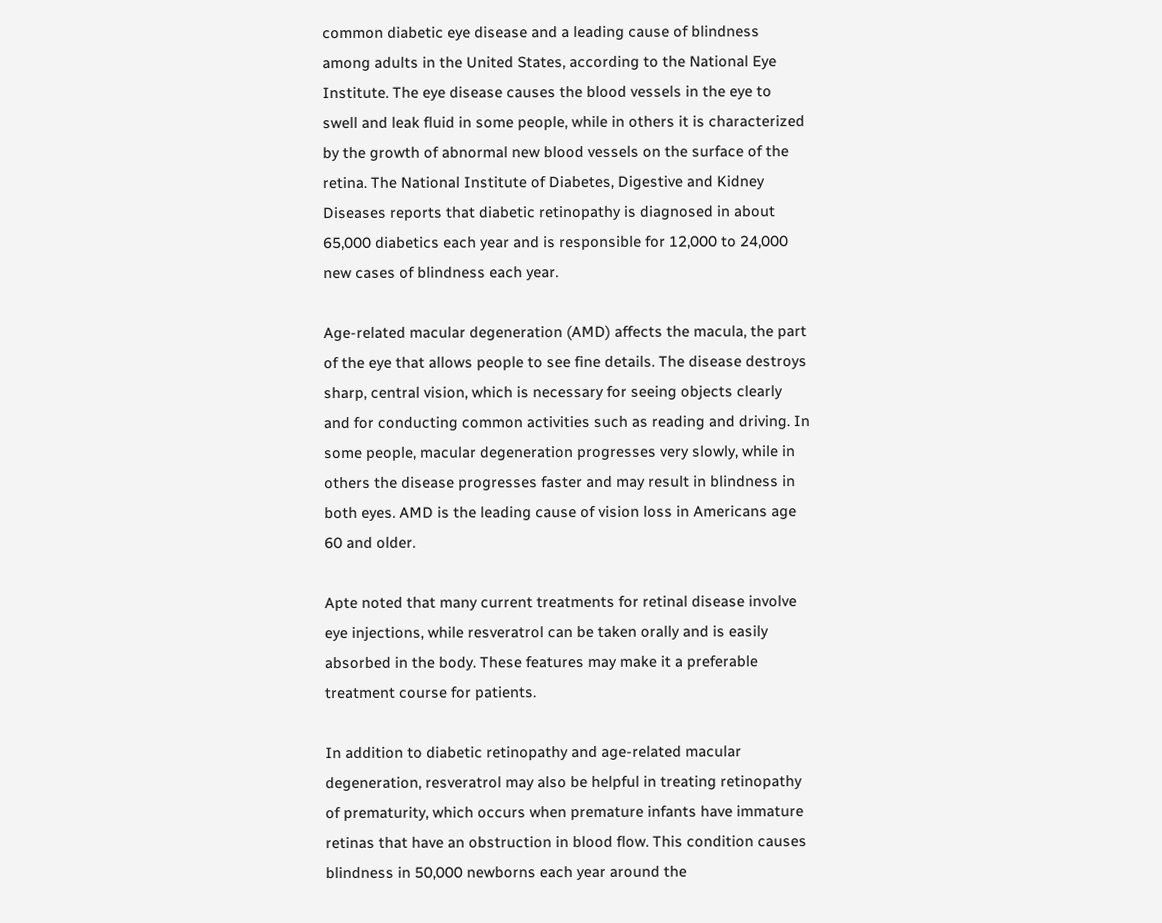common diabetic eye disease and a leading cause of blindness among adults in the United States, according to the National Eye Institute. The eye disease causes the blood vessels in the eye to swell and leak fluid in some people, while in others it is characterized by the growth of abnormal new blood vessels on the surface of the retina. The National Institute of Diabetes, Digestive and Kidney Diseases reports that diabetic retinopathy is diagnosed in about 65,000 diabetics each year and is responsible for 12,000 to 24,000 new cases of blindness each year.

Age-related macular degeneration (AMD) affects the macula, the part of the eye that allows people to see fine details. The disease destroys sharp, central vision, which is necessary for seeing objects clearly and for conducting common activities such as reading and driving. In some people, macular degeneration progresses very slowly, while in others the disease progresses faster and may result in blindness in both eyes. AMD is the leading cause of vision loss in Americans age 60 and older.

Apte noted that many current treatments for retinal disease involve eye injections, while resveratrol can be taken orally and is easily absorbed in the body. These features may make it a preferable treatment course for patients.

In addition to diabetic retinopathy and age-related macular degeneration, resveratrol may also be helpful in treating retinopathy of prematurity, which occurs when premature infants have immature retinas that have an obstruction in blood flow. This condition causes blindness in 50,000 newborns each year around the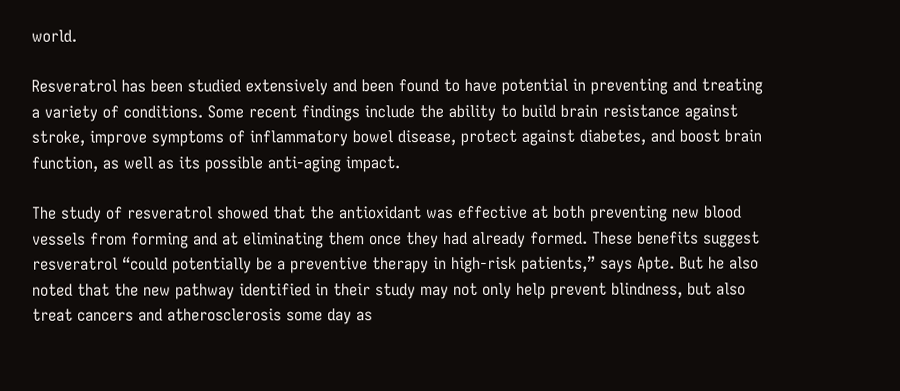world.

Resveratrol has been studied extensively and been found to have potential in preventing and treating a variety of conditions. Some recent findings include the ability to build brain resistance against stroke, improve symptoms of inflammatory bowel disease, protect against diabetes, and boost brain function, as well as its possible anti-aging impact.

The study of resveratrol showed that the antioxidant was effective at both preventing new blood vessels from forming and at eliminating them once they had already formed. These benefits suggest resveratrol “could potentially be a preventive therapy in high-risk patients,” says Apte. But he also noted that the new pathway identified in their study may not only help prevent blindness, but also treat cancers and atherosclerosis some day as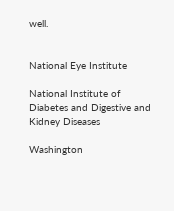well.


National Eye Institute

National Institute of Diabetes and Digestive and Kidney Diseases

Washington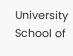University School of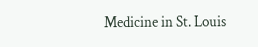Medicine in St. Louis